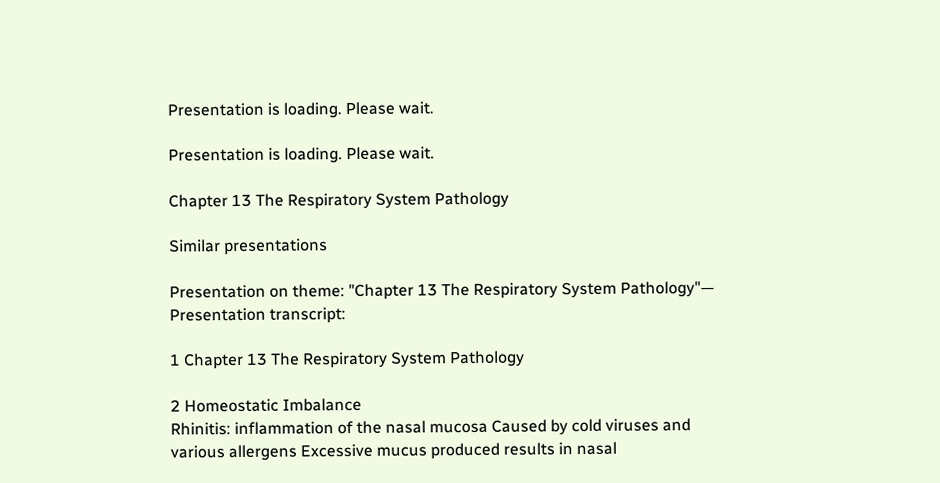Presentation is loading. Please wait.

Presentation is loading. Please wait.

Chapter 13 The Respiratory System Pathology

Similar presentations

Presentation on theme: "Chapter 13 The Respiratory System Pathology"— Presentation transcript:

1 Chapter 13 The Respiratory System Pathology

2 Homeostatic Imbalance
Rhinitis: inflammation of the nasal mucosa Caused by cold viruses and various allergens Excessive mucus produced results in nasal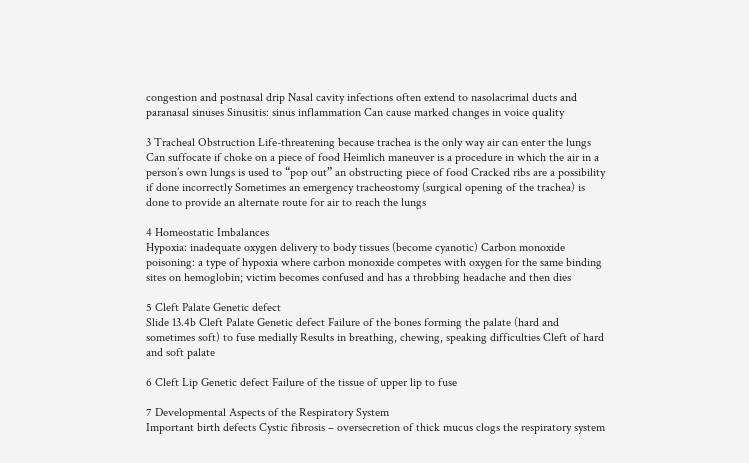congestion and postnasal drip Nasal cavity infections often extend to nasolacrimal ducts and paranasal sinuses Sinusitis: sinus inflammation Can cause marked changes in voice quality

3 Tracheal Obstruction Life-threatening because trachea is the only way air can enter the lungs Can suffocate if choke on a piece of food Heimlich maneuver is a procedure in which the air in a person’s own lungs is used to “pop out” an obstructing piece of food Cracked ribs are a possibility if done incorrectly Sometimes an emergency tracheostomy (surgical opening of the trachea) is done to provide an alternate route for air to reach the lungs

4 Homeostatic Imbalances
Hypoxia: inadequate oxygen delivery to body tissues (become cyanotic) Carbon monoxide poisoning: a type of hypoxia where carbon monoxide competes with oxygen for the same binding sites on hemoglobin; victim becomes confused and has a throbbing headache and then dies

5 Cleft Palate Genetic defect
Slide 13.4b Cleft Palate Genetic defect Failure of the bones forming the palate (hard and sometimes soft) to fuse medially Results in breathing, chewing, speaking difficulties Cleft of hard and soft palate

6 Cleft Lip Genetic defect Failure of the tissue of upper lip to fuse

7 Developmental Aspects of the Respiratory System
Important birth defects Cystic fibrosis – oversecretion of thick mucus clogs the respiratory system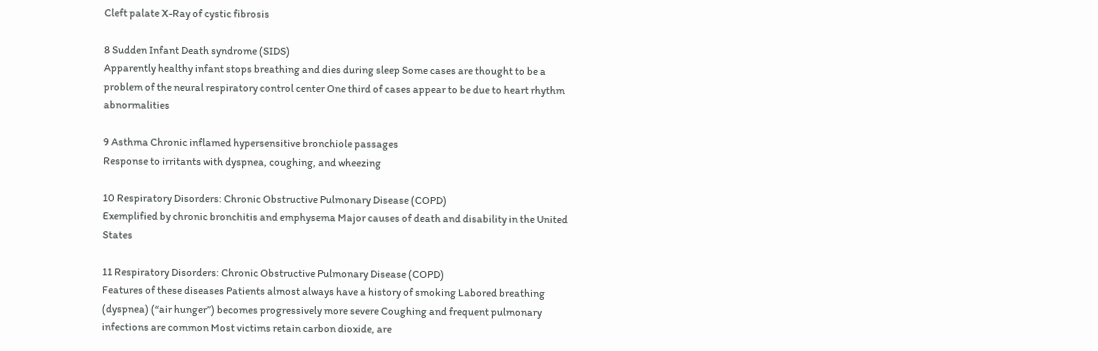Cleft palate X-Ray of cystic fibrosis

8 Sudden Infant Death syndrome (SIDS)
Apparently healthy infant stops breathing and dies during sleep Some cases are thought to be a problem of the neural respiratory control center One third of cases appear to be due to heart rhythm abnormalities

9 Asthma Chronic inflamed hypersensitive bronchiole passages
Response to irritants with dyspnea, coughing, and wheezing

10 Respiratory Disorders: Chronic Obstructive Pulmonary Disease (COPD)
Exemplified by chronic bronchitis and emphysema Major causes of death and disability in the United States

11 Respiratory Disorders: Chronic Obstructive Pulmonary Disease (COPD)
Features of these diseases Patients almost always have a history of smoking Labored breathing (dyspnea) (“air hunger”) becomes progressively more severe Coughing and frequent pulmonary infections are common Most victims retain carbon dioxide, are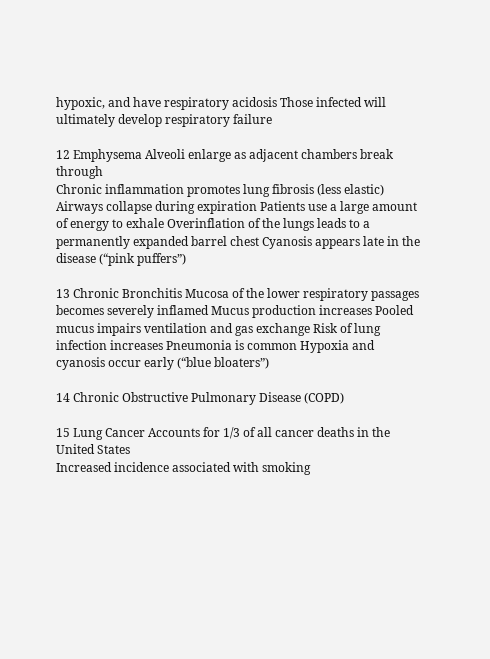hypoxic, and have respiratory acidosis Those infected will ultimately develop respiratory failure

12 Emphysema Alveoli enlarge as adjacent chambers break through
Chronic inflammation promotes lung fibrosis (less elastic) Airways collapse during expiration Patients use a large amount of energy to exhale Overinflation of the lungs leads to a permanently expanded barrel chest Cyanosis appears late in the disease (“pink puffers”)

13 Chronic Bronchitis Mucosa of the lower respiratory passages becomes severely inflamed Mucus production increases Pooled mucus impairs ventilation and gas exchange Risk of lung infection increases Pneumonia is common Hypoxia and cyanosis occur early (“blue bloaters”)

14 Chronic Obstructive Pulmonary Disease (COPD)

15 Lung Cancer Accounts for 1/3 of all cancer deaths in the United States
Increased incidence associated with smoking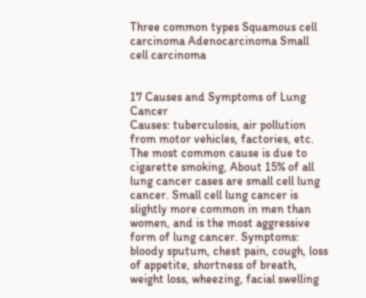Three common types Squamous cell carcinoma Adenocarcinoma Small cell carcinoma


17 Causes and Symptoms of Lung Cancer
Causes: tuberculosis, air pollution from motor vehicles, factories, etc. The most common cause is due to cigarette smoking, About 15% of all lung cancer cases are small cell lung cancer. Small cell lung cancer is slightly more common in men than women, and is the most aggressive form of lung cancer. Symptoms: bloody sputum, chest pain, cough, loss of appetite, shortness of breath, weight loss, wheezing, facial swelling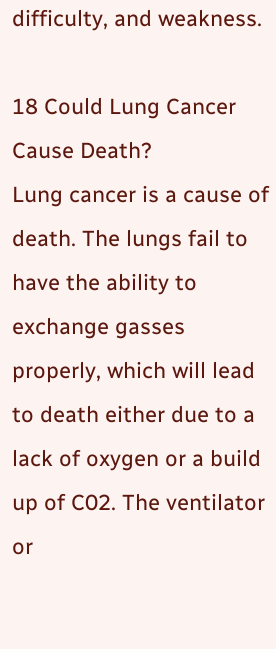difficulty, and weakness.

18 Could Lung Cancer Cause Death?
Lung cancer is a cause of death. The lungs fail to have the ability to exchange gasses properly, which will lead to death either due to a lack of oxygen or a build up of C02. The ventilator or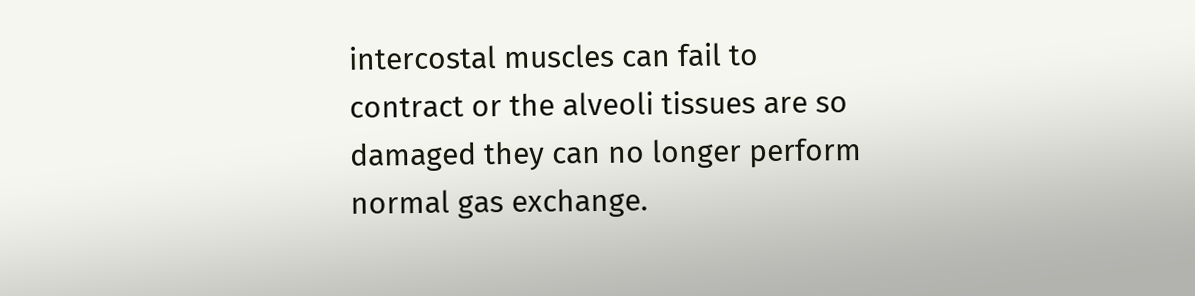intercostal muscles can fail to contract or the alveoli tissues are so damaged they can no longer perform normal gas exchange.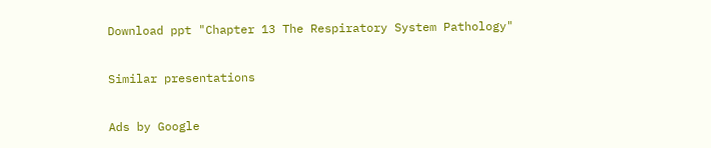Download ppt "Chapter 13 The Respiratory System Pathology"

Similar presentations

Ads by Google